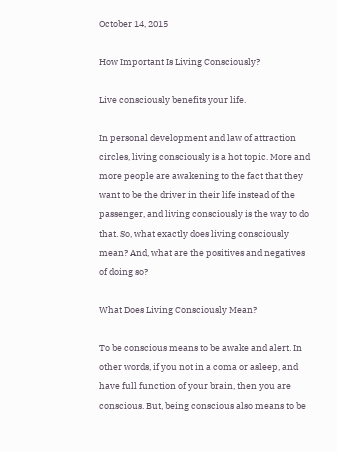October 14, 2015

How Important Is Living Consciously?

Live consciously benefits your life.

In personal development and law of attraction circles, living consciously is a hot topic. More and more people are awakening to the fact that they want to be the driver in their life instead of the passenger, and living consciously is the way to do that. So, what exactly does living consciously mean? And, what are the positives and negatives of doing so?

What Does Living Consciously Mean?

To be conscious means to be awake and alert. In other words, if you not in a coma or asleep, and have full function of your brain, then you are conscious. But, being conscious also means to be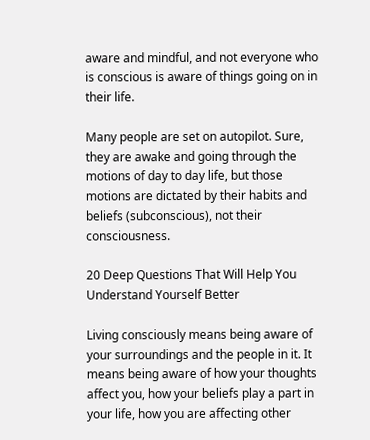aware and mindful, and not everyone who is conscious is aware of things going on in their life.

Many people are set on autopilot. Sure, they are awake and going through the motions of day to day life, but those motions are dictated by their habits and beliefs (subconscious), not their consciousness.

20 Deep Questions That Will Help You Understand Yourself Better

Living consciously means being aware of your surroundings and the people in it. It means being aware of how your thoughts affect you, how your beliefs play a part in your life, how you are affecting other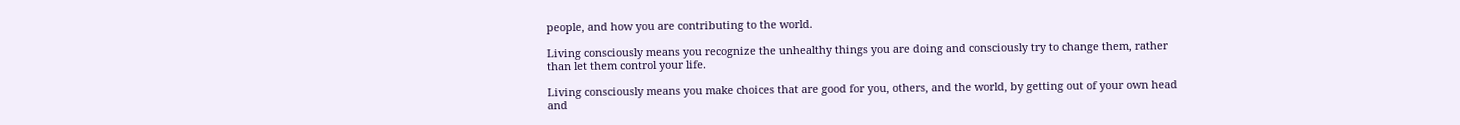people, and how you are contributing to the world.

Living consciously means you recognize the unhealthy things you are doing and consciously try to change them, rather than let them control your life.

Living consciously means you make choices that are good for you, others, and the world, by getting out of your own head and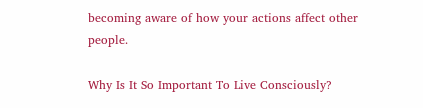becoming aware of how your actions affect other people.

Why Is It So Important To Live Consciously?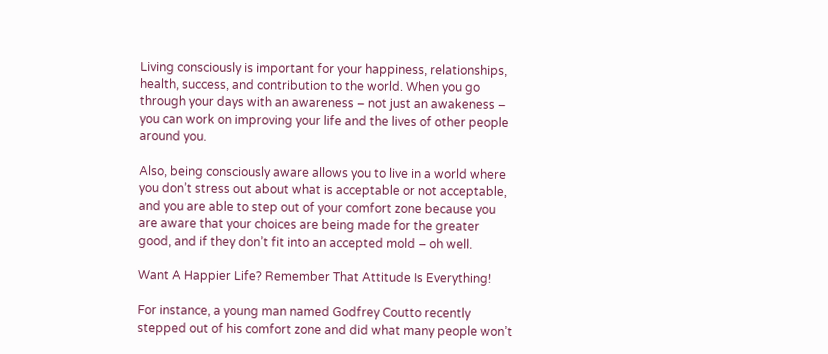Living consciously is important for your happiness, relationships, health, success, and contribution to the world. When you go through your days with an awareness – not just an awakeness – you can work on improving your life and the lives of other people around you.

Also, being consciously aware allows you to live in a world where you don’t stress out about what is acceptable or not acceptable, and you are able to step out of your comfort zone because you are aware that your choices are being made for the greater good, and if they don’t fit into an accepted mold – oh well.

Want A Happier Life? Remember That Attitude Is Everything!

For instance, a young man named Godfrey Coutto recently stepped out of his comfort zone and did what many people won’t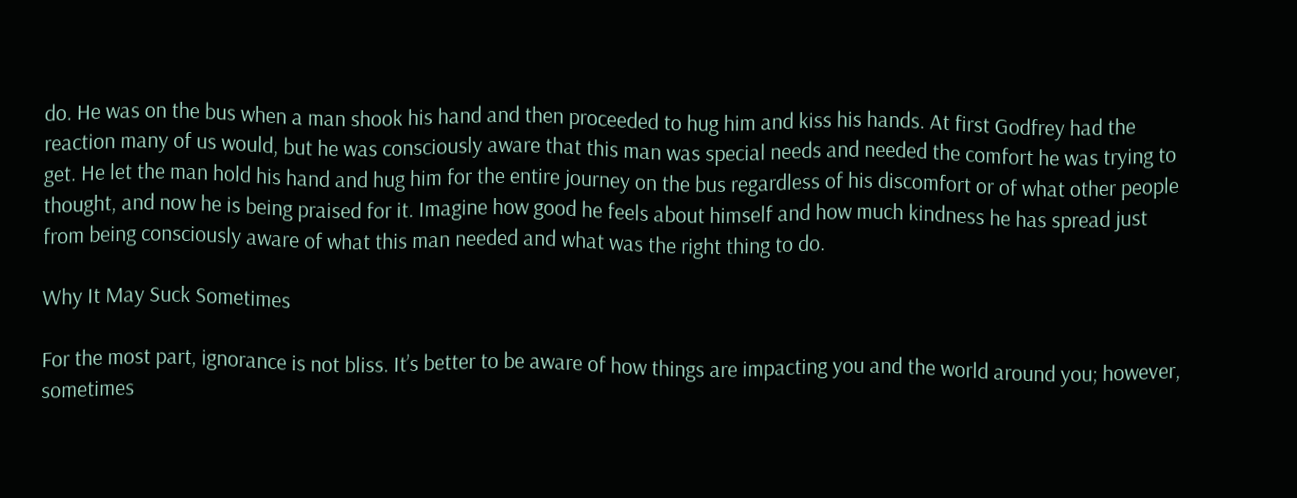do. He was on the bus when a man shook his hand and then proceeded to hug him and kiss his hands. At first Godfrey had the reaction many of us would, but he was consciously aware that this man was special needs and needed the comfort he was trying to get. He let the man hold his hand and hug him for the entire journey on the bus regardless of his discomfort or of what other people thought, and now he is being praised for it. Imagine how good he feels about himself and how much kindness he has spread just from being consciously aware of what this man needed and what was the right thing to do.

Why It May Suck Sometimes

For the most part, ignorance is not bliss. It’s better to be aware of how things are impacting you and the world around you; however, sometimes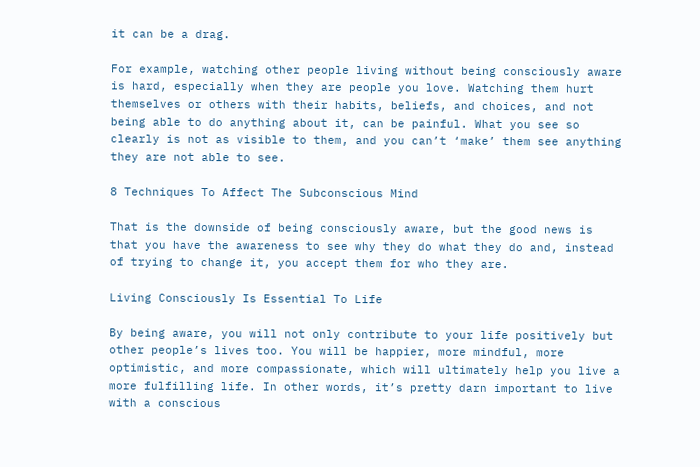it can be a drag.

For example, watching other people living without being consciously aware is hard, especially when they are people you love. Watching them hurt themselves or others with their habits, beliefs, and choices, and not being able to do anything about it, can be painful. What you see so clearly is not as visible to them, and you can’t ‘make’ them see anything they are not able to see.

8 Techniques To Affect The Subconscious Mind

That is the downside of being consciously aware, but the good news is that you have the awareness to see why they do what they do and, instead of trying to change it, you accept them for who they are.

Living Consciously Is Essential To Life

By being aware, you will not only contribute to your life positively but other people’s lives too. You will be happier, more mindful, more optimistic, and more compassionate, which will ultimately help you live a more fulfilling life. In other words, it’s pretty darn important to live with a conscious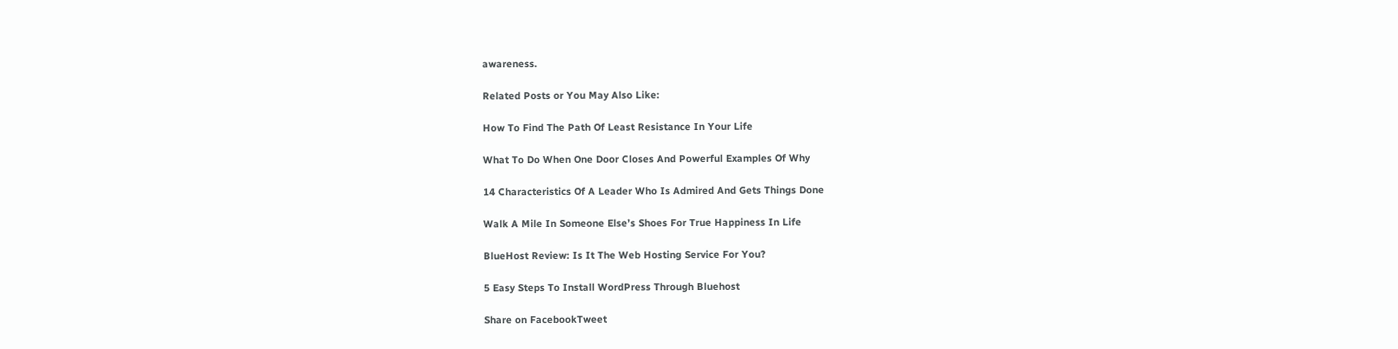awareness.

Related Posts or You May Also Like:

How To Find The Path Of Least Resistance In Your Life

What To Do When One Door Closes And Powerful Examples Of Why

14 Characteristics Of A Leader Who Is Admired And Gets Things Done

Walk A Mile In Someone Else’s Shoes For True Happiness In Life

BlueHost Review: Is It The Web Hosting Service For You?

5 Easy Steps To Install WordPress Through Bluehost

Share on FacebookTweet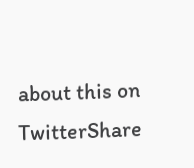about this on TwitterShare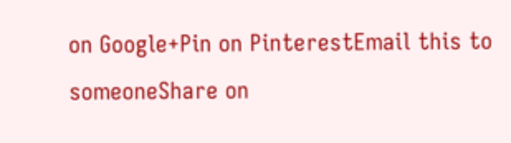on Google+Pin on PinterestEmail this to someoneShare on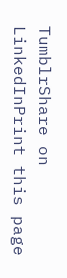TumblrShare on LinkedInPrint this page